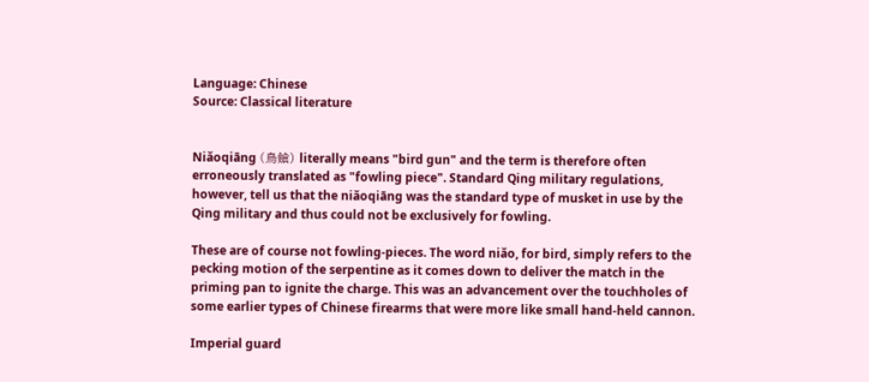Language: Chinese
Source: Classical literature


Niǎoqiāng (鳥鎗) literally means "bird gun" and the term is therefore often erroneously translated as "fowling piece". Standard Qing military regulations, however, tell us that the niǎoqiāng was the standard type of musket in use by the Qing military and thus could not be exclusively for fowling.

These are of course not fowling-pieces. The word niǎo, for bird, simply refers to the pecking motion of the serpentine as it comes down to deliver the match in the priming pan to ignite the charge. This was an advancement over the touchholes of some earlier types of Chinese firearms that were more like small hand-held cannon.

Imperial guard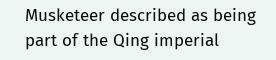Musketeer described as being part of the Qing imperial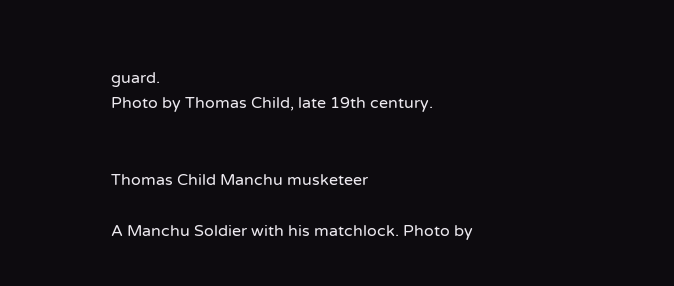guard.
Photo by Thomas Child, late 19th century.


Thomas Child Manchu musketeer

A Manchu Soldier with his matchlock. Photo by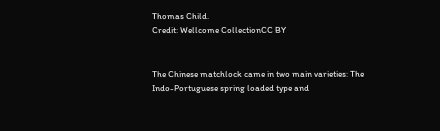Thomas Child.
Credit: Wellcome CollectionCC BY


The Chinese matchlock came in two main varieties: The Indo-Portuguese spring loaded type and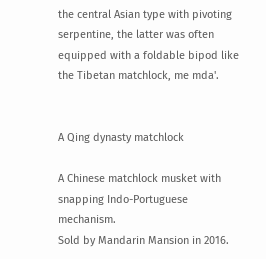the central Asian type with pivoting serpentine, the latter was often equipped with a foldable bipod like the Tibetan matchlock, me mda'.


A Qing dynasty matchlock

A Chinese matchlock musket with snapping Indo-Portuguese mechanism.
Sold by Mandarin Mansion in 2016.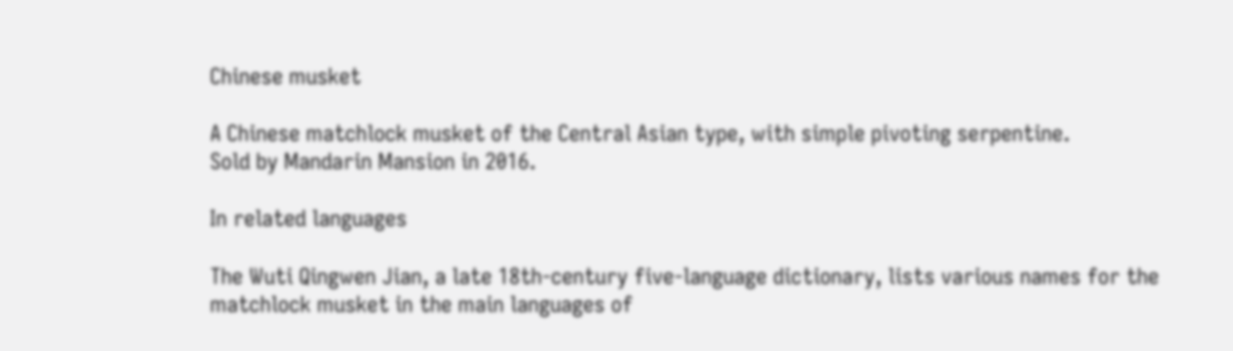Chinese musket

A Chinese matchlock musket of the Central Asian type, with simple pivoting serpentine.
Sold by Mandarin Mansion in 2016.

In related languages

The Wuti Qingwen Jian, a late 18th-century five-language dictionary, lists various names for the matchlock musket in the main languages of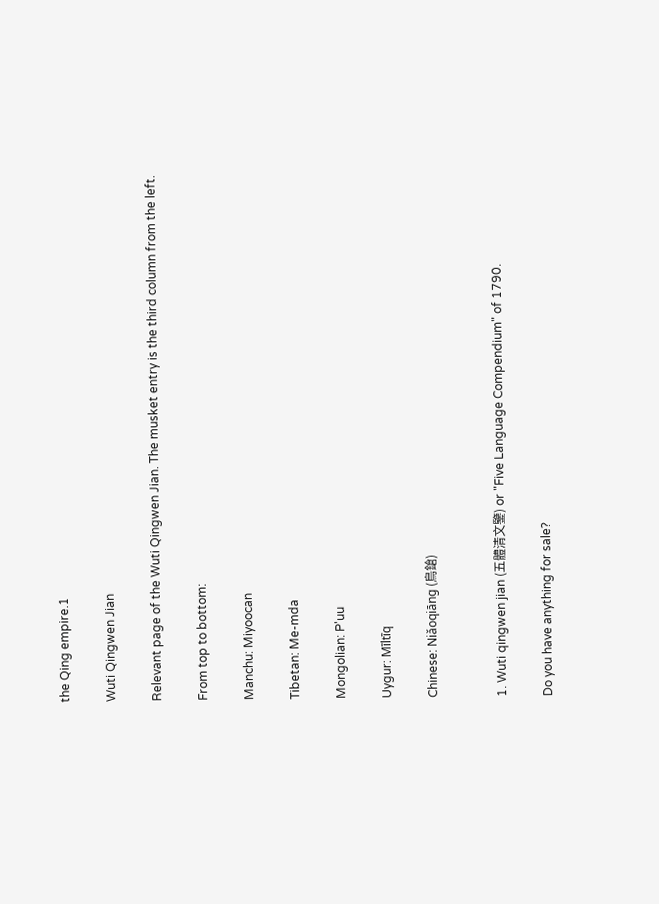the Qing empire.1

Wuti Qingwen Jian

Relevant page of the Wuti Qingwen Jian. The musket entry is the third column from the left.

From top to bottom:

Manchu: Miyoocan

Tibetan: Me-mda

Mongolian: P'uu

Uygur: Mīltīq

Chinese: Niǎoqiāng (鳥鎗)


1. Wuti qingwen jian (五體清文鑒) or "Five Language Compendium" of 1790.

Do you have anything for sale?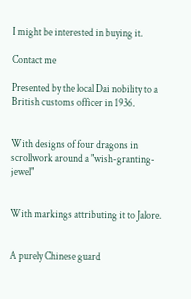I might be interested in buying it.

Contact me

Presented by the local Dai nobility to a British customs officer in 1936.


With designs of four dragons in scrollwork around a "wish-granting-jewel"


With markings attributing it to Jalore.


A purely Chinese guard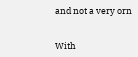and not a very orn


With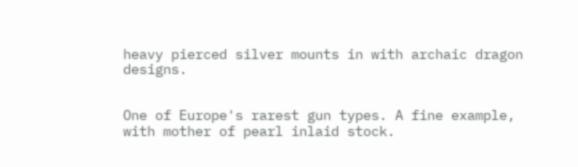heavy pierced silver mounts in with archaic dragon designs.


One of Europe's rarest gun types. A fine example, with mother of pearl inlaid stock.